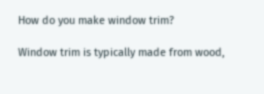How do you make window trim?

Window trim is typically made from wood,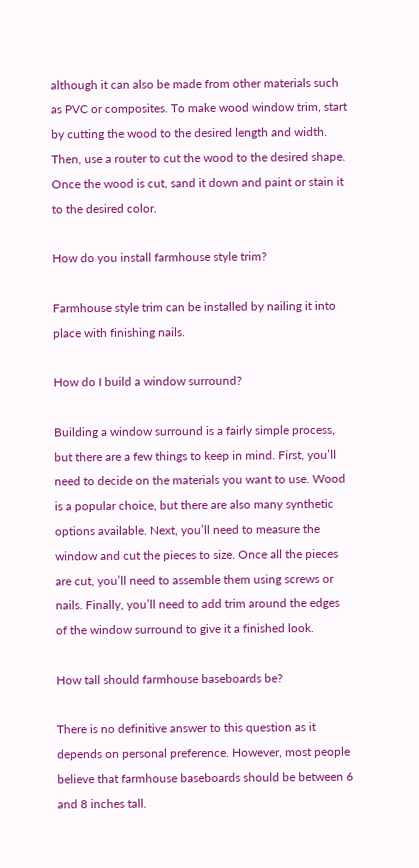although it can also be made from other materials such as PVC or composites. To make wood window trim, start by cutting the wood to the desired length and width. Then, use a router to cut the wood to the desired shape. Once the wood is cut, sand it down and paint or stain it to the desired color.

How do you install farmhouse style trim?

Farmhouse style trim can be installed by nailing it into place with finishing nails.

How do I build a window surround?

Building a window surround is a fairly simple process, but there are a few things to keep in mind. First, you’ll need to decide on the materials you want to use. Wood is a popular choice, but there are also many synthetic options available. Next, you’ll need to measure the window and cut the pieces to size. Once all the pieces are cut, you’ll need to assemble them using screws or nails. Finally, you’ll need to add trim around the edges of the window surround to give it a finished look.

How tall should farmhouse baseboards be?

There is no definitive answer to this question as it depends on personal preference. However, most people believe that farmhouse baseboards should be between 6 and 8 inches tall.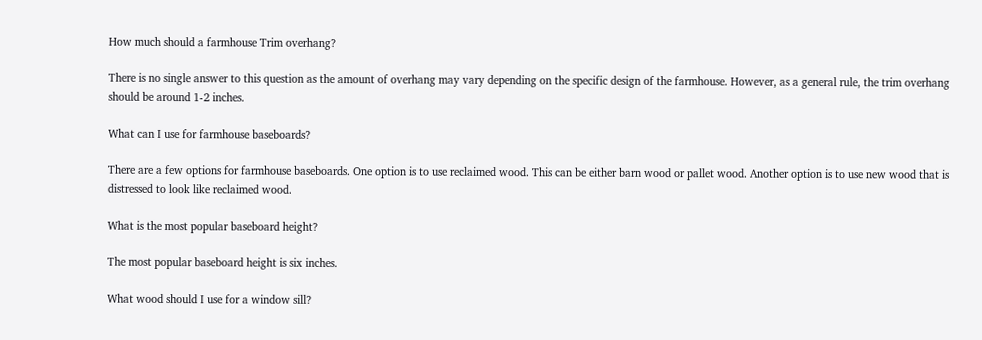How much should a farmhouse Trim overhang?

There is no single answer to this question as the amount of overhang may vary depending on the specific design of the farmhouse. However, as a general rule, the trim overhang should be around 1-2 inches.

What can I use for farmhouse baseboards?

There are a few options for farmhouse baseboards. One option is to use reclaimed wood. This can be either barn wood or pallet wood. Another option is to use new wood that is distressed to look like reclaimed wood.

What is the most popular baseboard height?

The most popular baseboard height is six inches.

What wood should I use for a window sill?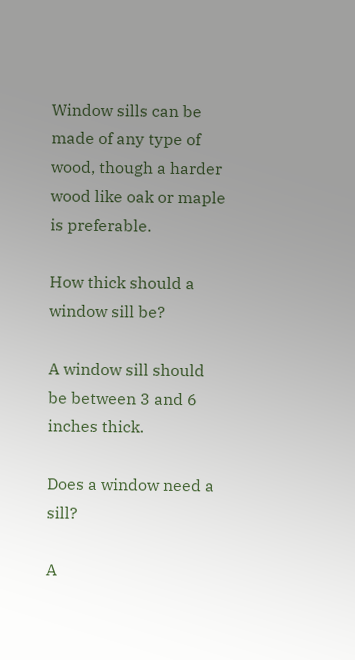Window sills can be made of any type of wood, though a harder wood like oak or maple is preferable.

How thick should a window sill be?

A window sill should be between 3 and 6 inches thick.

Does a window need a sill?

A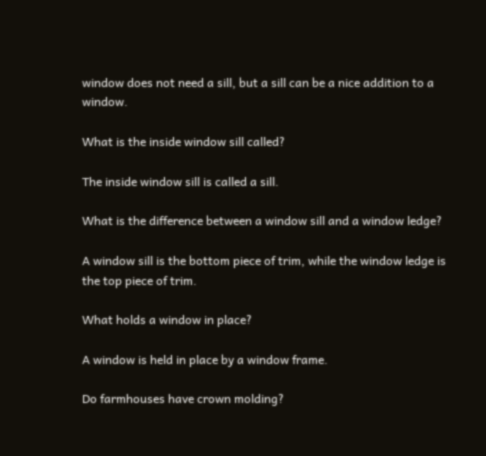window does not need a sill, but a sill can be a nice addition to a window.

What is the inside window sill called?

The inside window sill is called a sill.

What is the difference between a window sill and a window ledge?

A window sill is the bottom piece of trim, while the window ledge is the top piece of trim.

What holds a window in place?

A window is held in place by a window frame.

Do farmhouses have crown molding?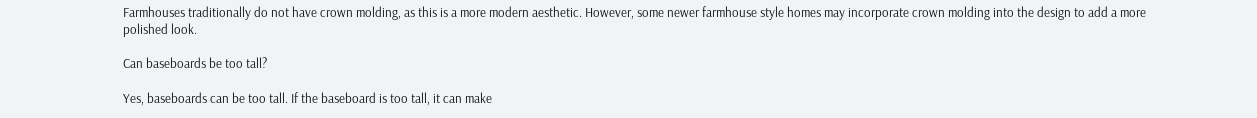Farmhouses traditionally do not have crown molding, as this is a more modern aesthetic. However, some newer farmhouse style homes may incorporate crown molding into the design to add a more polished look.

Can baseboards be too tall?

Yes, baseboards can be too tall. If the baseboard is too tall, it can make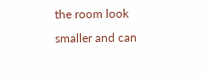the room look smaller and can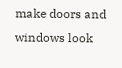make doors and windows look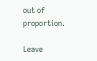out of proportion.

Leave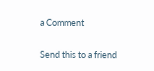a Comment

Send this to a friend